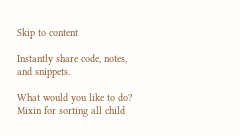Skip to content

Instantly share code, notes, and snippets.

What would you like to do?
Mixin for sorting all child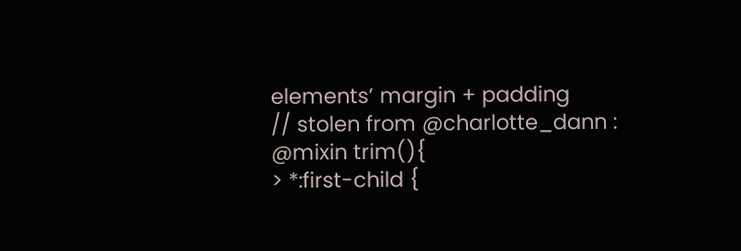elements’ margin + padding
// stolen from @charlotte_dann :
@mixin trim(){
> *:first-child {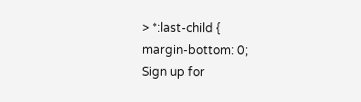> *:last-child {
margin-bottom: 0;
Sign up for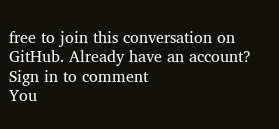free to join this conversation on GitHub. Already have an account? Sign in to comment
You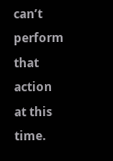can’t perform that action at this time.